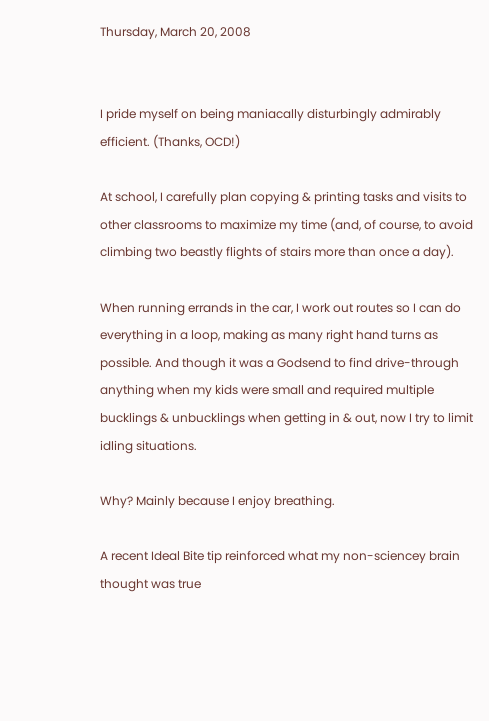Thursday, March 20, 2008


I pride myself on being maniacally disturbingly admirably efficient. (Thanks, OCD!)

At school, I carefully plan copying & printing tasks and visits to other classrooms to maximize my time (and, of course, to avoid climbing two beastly flights of stairs more than once a day).

When running errands in the car, I work out routes so I can do everything in a loop, making as many right hand turns as possible. And though it was a Godsend to find drive-through anything when my kids were small and required multiple bucklings & unbucklings when getting in & out, now I try to limit idling situations.

Why? Mainly because I enjoy breathing.

A recent Ideal Bite tip reinforced what my non-sciencey brain thought was true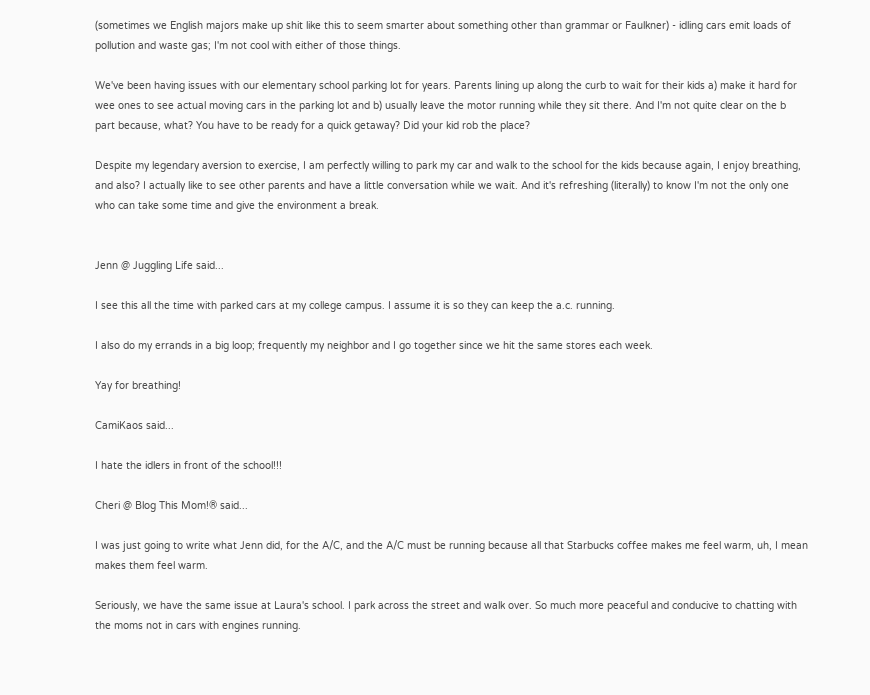(sometimes we English majors make up shit like this to seem smarter about something other than grammar or Faulkner) - idling cars emit loads of pollution and waste gas; I'm not cool with either of those things.

We've been having issues with our elementary school parking lot for years. Parents lining up along the curb to wait for their kids a) make it hard for wee ones to see actual moving cars in the parking lot and b) usually leave the motor running while they sit there. And I'm not quite clear on the b part because, what? You have to be ready for a quick getaway? Did your kid rob the place?

Despite my legendary aversion to exercise, I am perfectly willing to park my car and walk to the school for the kids because again, I enjoy breathing, and also? I actually like to see other parents and have a little conversation while we wait. And it's refreshing (literally) to know I'm not the only one who can take some time and give the environment a break.


Jenn @ Juggling Life said...

I see this all the time with parked cars at my college campus. I assume it is so they can keep the a.c. running.

I also do my errands in a big loop; frequently my neighbor and I go together since we hit the same stores each week.

Yay for breathing!

CamiKaos said...

I hate the idlers in front of the school!!!

Cheri @ Blog This Mom!® said...

I was just going to write what Jenn did, for the A/C, and the A/C must be running because all that Starbucks coffee makes me feel warm, uh, I mean makes them feel warm.

Seriously, we have the same issue at Laura's school. I park across the street and walk over. So much more peaceful and conducive to chatting with the moms not in cars with engines running.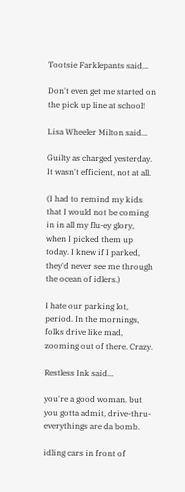Tootsie Farklepants said...

Don't even get me started on the pick up line at school!

Lisa Wheeler Milton said...

Guilty as charged yesterday. It wasn't efficient, not at all.

(I had to remind my kids that I would not be coming in in all my flu-ey glory, when I picked them up today. I knew if I parked, they'd never see me through the ocean of idlers.)

I hate our parking lot, period. In the mornings, folks drive like mad, zooming out of there. Crazy.

Restless Ink said...

you're a good woman. but you gotta admit, drive-thru-everythings are da bomb.

idling cars in front of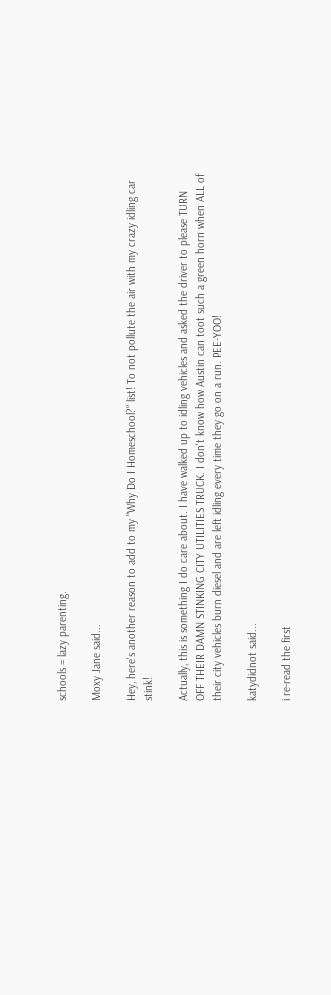schools = lazy parenting.

Moxy Jane said...

Hey, here's another reason to add to my "Why Do I Homeschool?" list! To not pollute the air with my crazy idling car stink!

Actually, this is something I do care about. I have walked up to idling vehicles and asked the driver to please TURN OFF THEIR DAMN STINKING CITY UTILITIES TRUCK. I don't know how Austin can toot such a green horn when ALL of their city vehicles burn diesel and are left idling every time they go on a run. PEE-YOO!

katydidnot said...

i re-read the first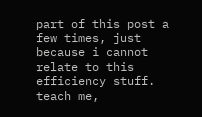part of this post a few times, just because i cannot relate to this efficiency stuff. teach me,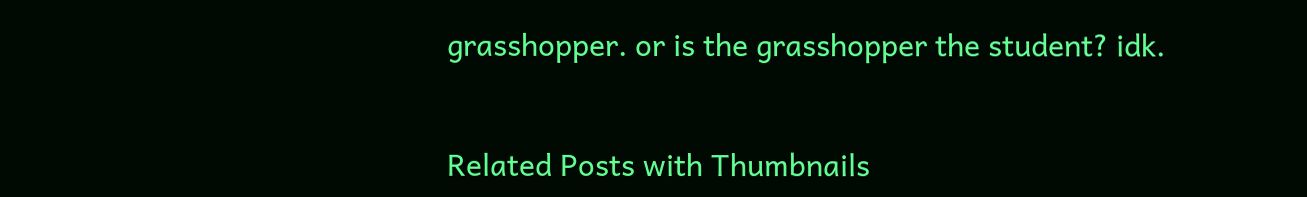grasshopper. or is the grasshopper the student? idk.


Related Posts with Thumbnails